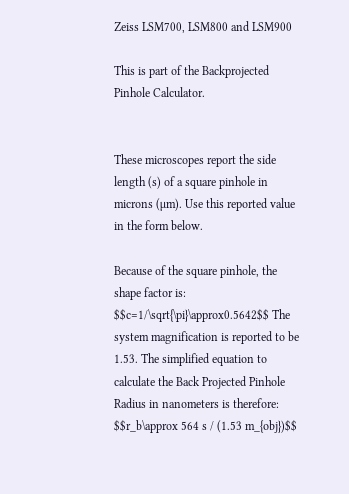Zeiss LSM700, LSM800 and LSM900

This is part of the Backprojected Pinhole Calculator.


These microscopes report the side length (s) of a square pinhole in microns (µm). Use this reported value in the form below.

Because of the square pinhole, the shape factor is: $$c=1/\sqrt{\pi}\approx0.5642$$ The system magnification is reported to be 1.53. The simplified equation to calculate the Back Projected Pinhole Radius in nanometers is therefore: $$r_b\approx 564 s / (1.53 m_{obj})$$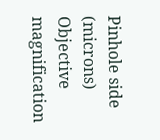Pinhole side (microns)
Objective magnification